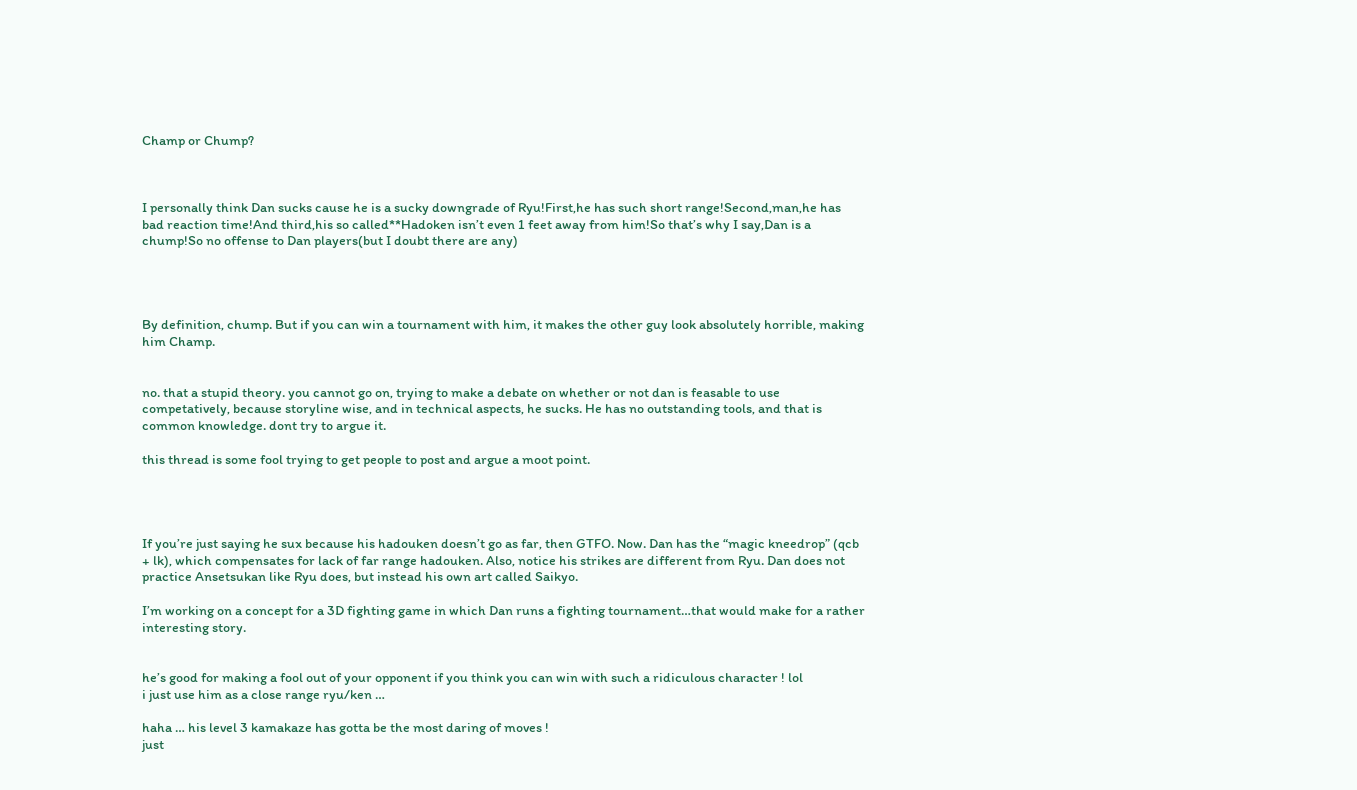Champ or Chump?



I personally think Dan sucks cause he is a sucky downgrade of Ryu!First,he has such short range!Second,man,he has bad reaction time!And third,his so called**Hadoken isn’t even 1 feet away from him!So that’s why I say,Dan is a chump!So no offense to Dan players(but I doubt there are any)




By definition, chump. But if you can win a tournament with him, it makes the other guy look absolutely horrible, making him Champ.


no. that a stupid theory. you cannot go on, trying to make a debate on whether or not dan is feasable to use competatively, because storyline wise, and in technical aspects, he sucks. He has no outstanding tools, and that is common knowledge. dont try to argue it.

this thread is some fool trying to get people to post and argue a moot point.




If you’re just saying he sux because his hadouken doesn’t go as far, then GTFO. Now. Dan has the “magic kneedrop” (qcb + lk), which compensates for lack of far range hadouken. Also, notice his strikes are different from Ryu. Dan does not practice Ansetsukan like Ryu does, but instead his own art called Saikyo.

I’m working on a concept for a 3D fighting game in which Dan runs a fighting tournament…that would make for a rather interesting story.


he’s good for making a fool out of your opponent if you think you can win with such a ridiculous character ! lol
i just use him as a close range ryu/ken …

haha … his level 3 kamakaze has gotta be the most daring of moves !
just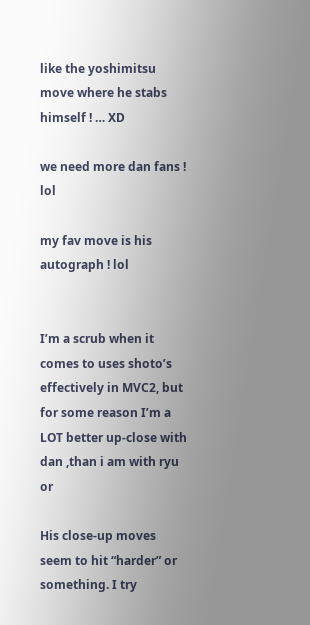like the yoshimitsu move where he stabs himself ! … XD

we need more dan fans ! lol

my fav move is his autograph ! lol


I’m a scrub when it comes to uses shoto’s effectively in MVC2, but for some reason I’m a LOT better up-close with dan ,than i am with ryu or

His close-up moves seem to hit “harder” or something. I try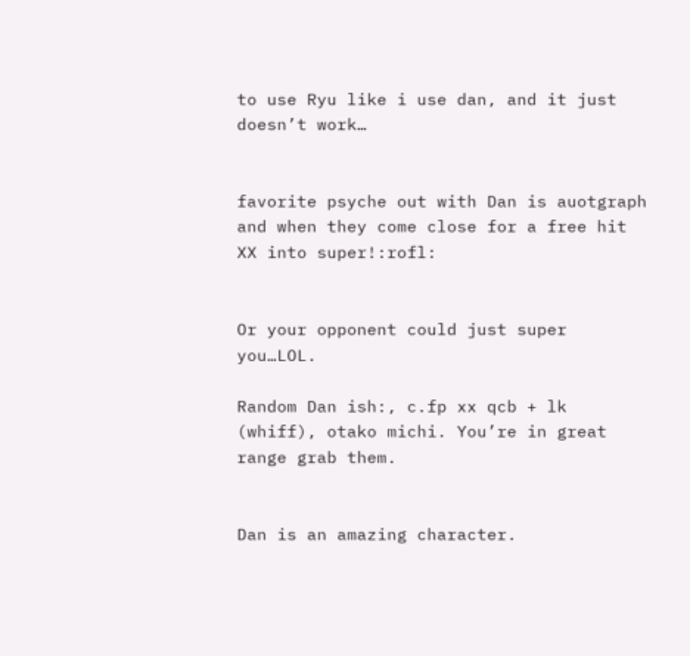to use Ryu like i use dan, and it just doesn’t work…


favorite psyche out with Dan is auotgraph and when they come close for a free hit XX into super!:rofl:


Or your opponent could just super you…LOL.

Random Dan ish:, c.fp xx qcb + lk (whiff), otako michi. You’re in great range grab them.


Dan is an amazing character.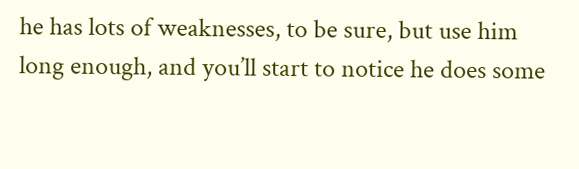he has lots of weaknesses, to be sure, but use him long enough, and you’ll start to notice he does some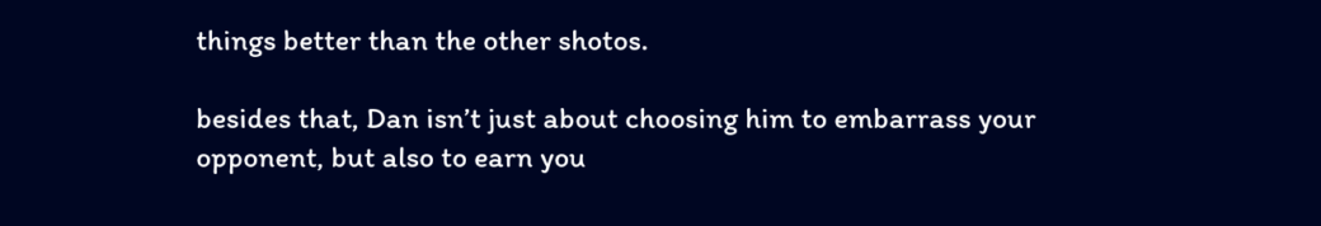things better than the other shotos.

besides that, Dan isn’t just about choosing him to embarrass your opponent, but also to earn you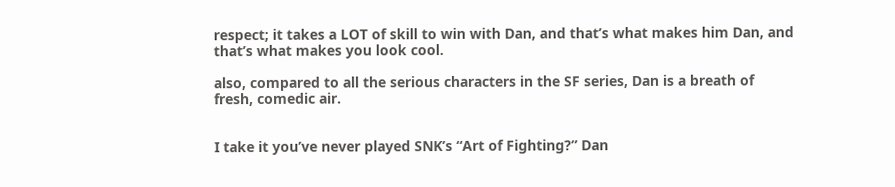respect; it takes a LOT of skill to win with Dan, and that’s what makes him Dan, and that’s what makes you look cool.

also, compared to all the serious characters in the SF series, Dan is a breath of fresh, comedic air.


I take it you’ve never played SNK’s “Art of Fighting?” Dan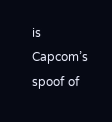is Capcom’s spoof of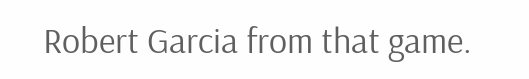Robert Garcia from that game.